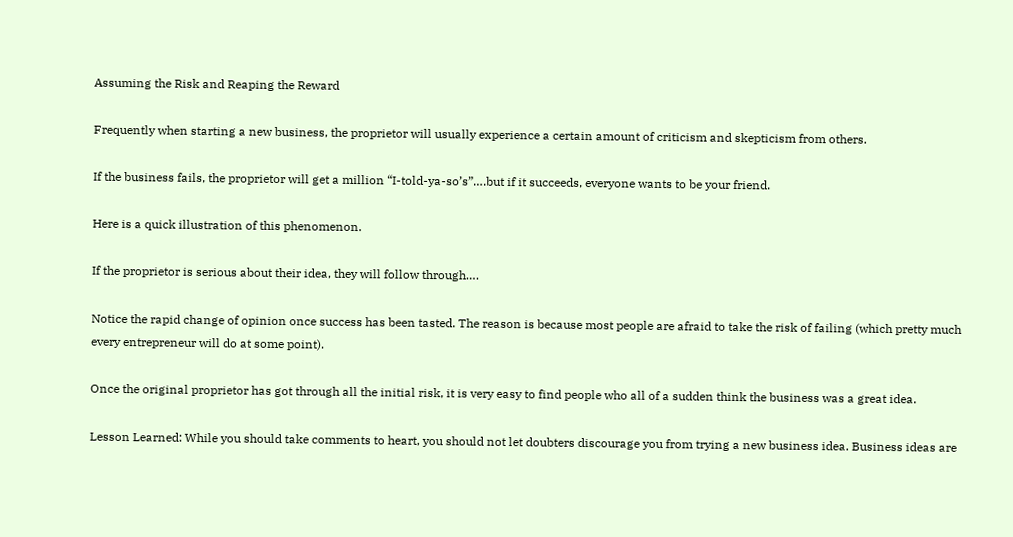Assuming the Risk and Reaping the Reward

Frequently when starting a new business, the proprietor will usually experience a certain amount of criticism and skepticism from others.

If the business fails, the proprietor will get a million “I-told-ya-so’s”….but if it succeeds, everyone wants to be your friend.

Here is a quick illustration of this phenomenon.

If the proprietor is serious about their idea, they will follow through….

Notice the rapid change of opinion once success has been tasted. The reason is because most people are afraid to take the risk of failing (which pretty much every entrepreneur will do at some point).

Once the original proprietor has got through all the initial risk, it is very easy to find people who all of a sudden think the business was a great idea.

Lesson Learned: While you should take comments to heart, you should not let doubters discourage you from trying a new business idea. Business ideas are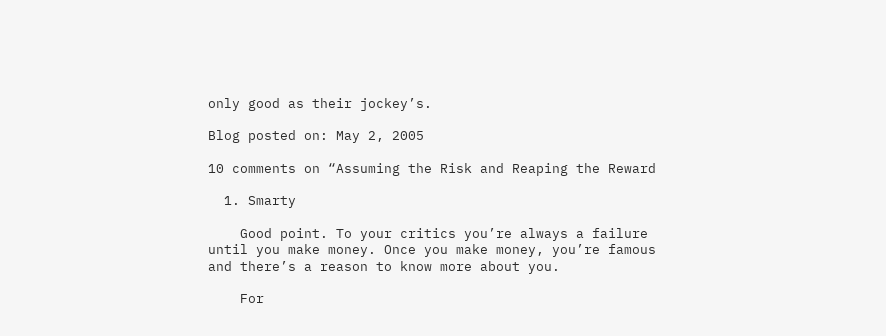only good as their jockey’s.

Blog posted on: May 2, 2005

10 comments on “Assuming the Risk and Reaping the Reward

  1. Smarty

    Good point. To your critics you’re always a failure until you make money. Once you make money, you’re famous and there’s a reason to know more about you.

    For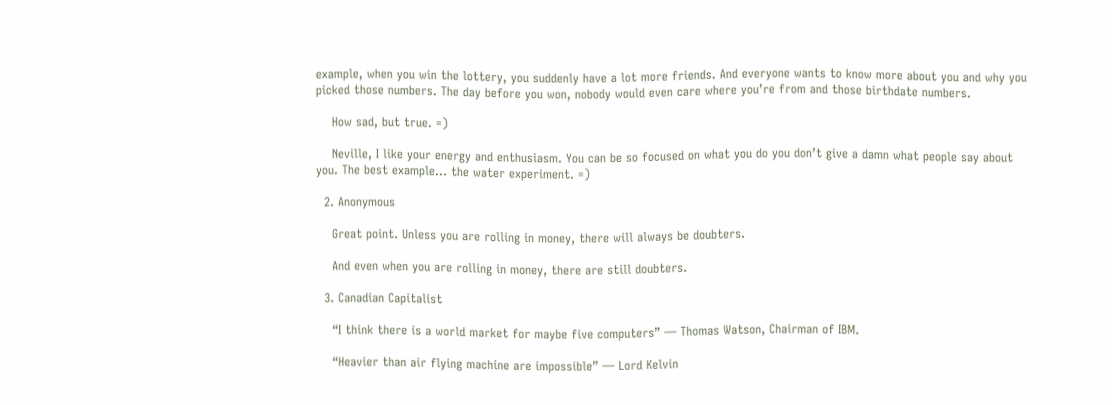example, when you win the lottery, you suddenly have a lot more friends. And everyone wants to know more about you and why you picked those numbers. The day before you won, nobody would even care where you’re from and those birthdate numbers.

    How sad, but true. =)

    Neville, I like your energy and enthusiasm. You can be so focused on what you do you don’t give a damn what people say about you. The best example… the water experiment. =)

  2. Anonymous

    Great point. Unless you are rolling in money, there will always be doubters.

    And even when you are rolling in money, there are still doubters.

  3. Canadian Capitalist

    “I think there is a world market for maybe five computers” — Thomas Watson, Chairman of IBM.

    “Heavier than air flying machine are impossible” — Lord Kelvin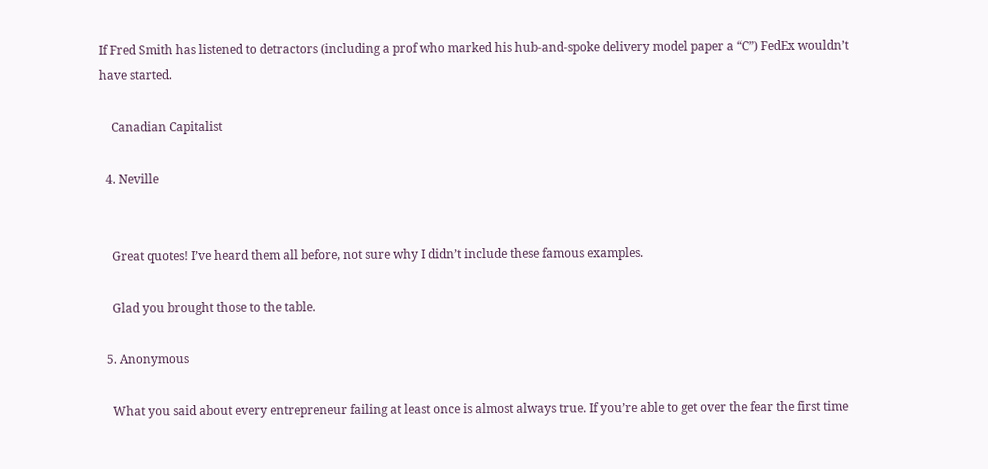If Fred Smith has listened to detractors (including a prof who marked his hub-and-spoke delivery model paper a “C”) FedEx wouldn’t have started.

    Canadian Capitalist

  4. Neville


    Great quotes! I’ve heard them all before, not sure why I didn’t include these famous examples.

    Glad you brought those to the table.

  5. Anonymous

    What you said about every entrepreneur failing at least once is almost always true. If you’re able to get over the fear the first time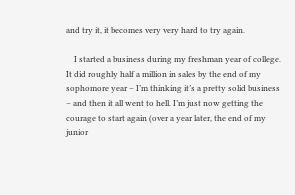and try it, it becomes very very hard to try again.

    I started a business during my freshman year of college. It did roughly half a million in sales by the end of my sophomore year – I’m thinking it’s a pretty solid business – and then it all went to hell. I’m just now getting the courage to start again (over a year later, the end of my junior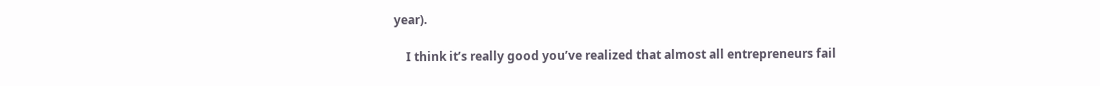year).

    I think it’s really good you’ve realized that almost all entrepreneurs fail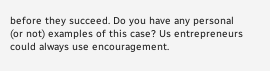before they succeed. Do you have any personal (or not) examples of this case? Us entrepreneurs could always use encouragement.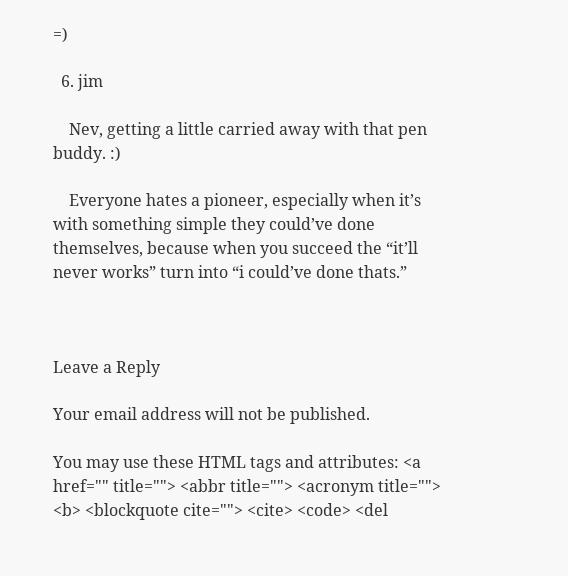=)

  6. jim

    Nev, getting a little carried away with that pen buddy. :)

    Everyone hates a pioneer, especially when it’s with something simple they could’ve done themselves, because when you succeed the “it’ll never works” turn into “i could’ve done thats.”



Leave a Reply

Your email address will not be published.

You may use these HTML tags and attributes: <a href="" title=""> <abbr title=""> <acronym title=""> <b> <blockquote cite=""> <cite> <code> <del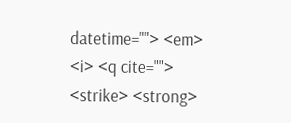datetime=""> <em> <i> <q cite=""> <strike> <strong>